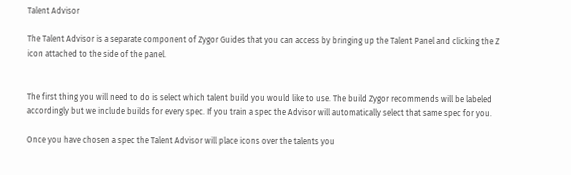Talent Advisor

The Talent Advisor is a separate component of Zygor Guides that you can access by bringing up the Talent Panel and clicking the Z icon attached to the side of the panel.


The first thing you will need to do is select which talent build you would like to use. The build Zygor recommends will be labeled accordingly but we include builds for every spec. If you train a spec the Advisor will automatically select that same spec for you.

Once you have chosen a spec the Talent Advisor will place icons over the talents you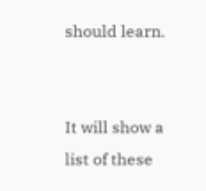should learn.


It will show a list of these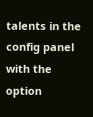talents in the config panel with the option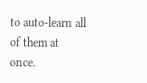to auto-learn all of them at once.